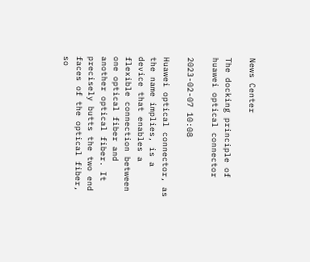News Center

The docking principle of huawei optical connector

2023-02-07 10:08

Huawei optical connector, as the name implies, is a device that enables a flexible connection between one optical fiber and another optical fiber. It precisely butts the two end faces of the optical fiber, so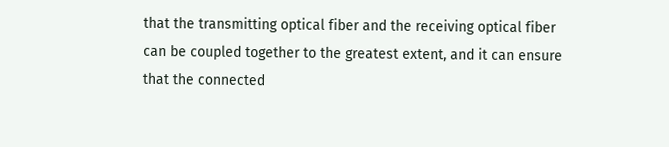that the transmitting optical fiber and the receiving optical fiber can be coupled together to the greatest extent, and it can ensure that the connected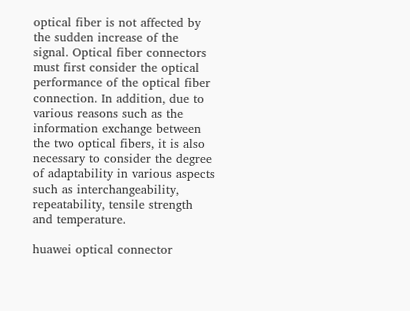optical fiber is not affected by the sudden increase of the signal. Optical fiber connectors must first consider the optical performance of the optical fiber connection. In addition, due to various reasons such as the information exchange between the two optical fibers, it is also necessary to consider the degree of adaptability in various aspects such as interchangeability, repeatability, tensile strength and temperature.

huawei optical connector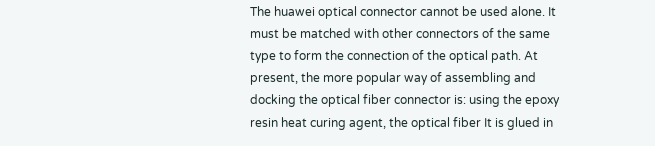The huawei optical connector cannot be used alone. It must be matched with other connectors of the same type to form the connection of the optical path. At present, the more popular way of assembling and docking the optical fiber connector is: using the epoxy resin heat curing agent, the optical fiber It is glued in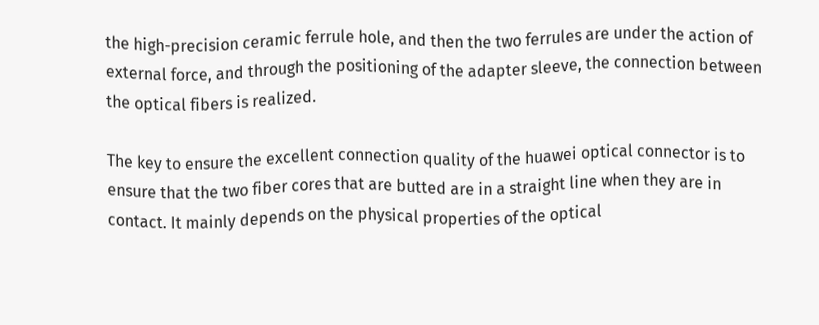the high-precision ceramic ferrule hole, and then the two ferrules are under the action of external force, and through the positioning of the adapter sleeve, the connection between the optical fibers is realized.

The key to ensure the excellent connection quality of the huawei optical connector is to ensure that the two fiber cores that are butted are in a straight line when they are in contact. It mainly depends on the physical properties of the optical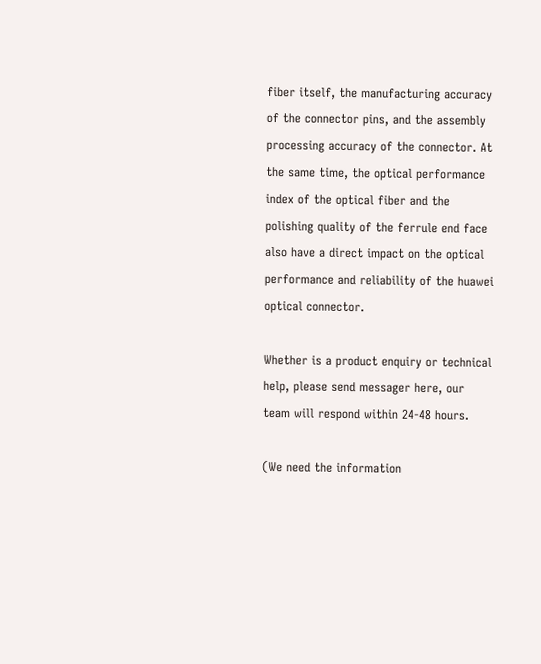fiber itself, the manufacturing accuracy of the connector pins, and the assembly processing accuracy of the connector. At the same time, the optical performance index of the optical fiber and the polishing quality of the ferrule end face also have a direct impact on the optical performance and reliability of the huawei optical connector.

Whether is a product enquiry or technical help, please send messager here, our team will respond within 24-48 hours.

(We need the information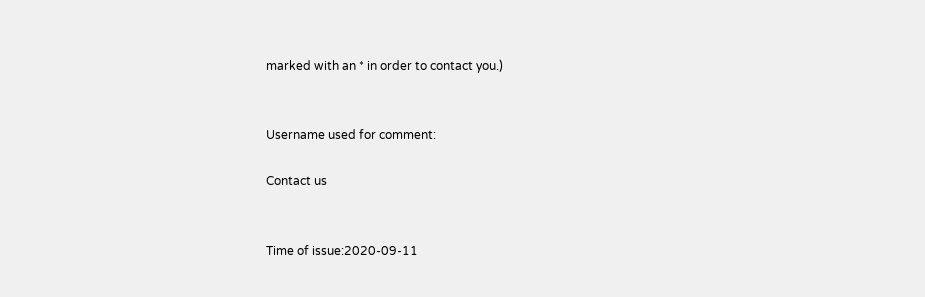marked with an * in order to contact you.)


Username used for comment:

Contact us


Time of issue:2020-09-11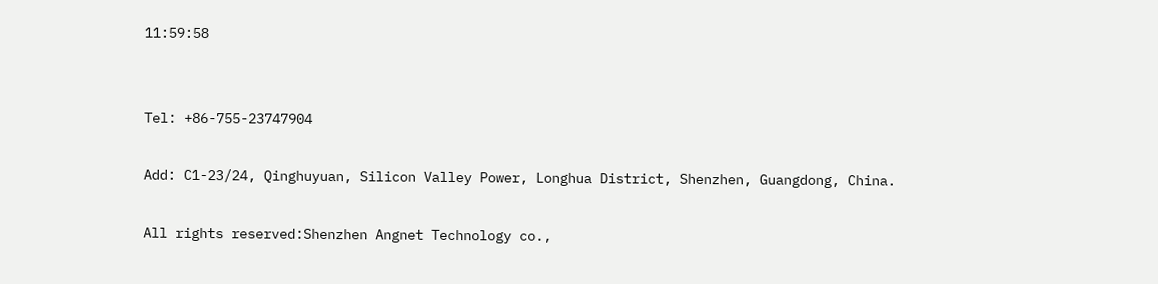11:59:58


Tel: +86-755-23747904

Add: C1-23/24, Qinghuyuan, Silicon Valley Power, Longhua District, Shenzhen, Guangdong, China.

All rights reserved:Shenzhen Angnet Technology co.,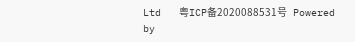Ltd   粤ICP备2020088531号   Powered by